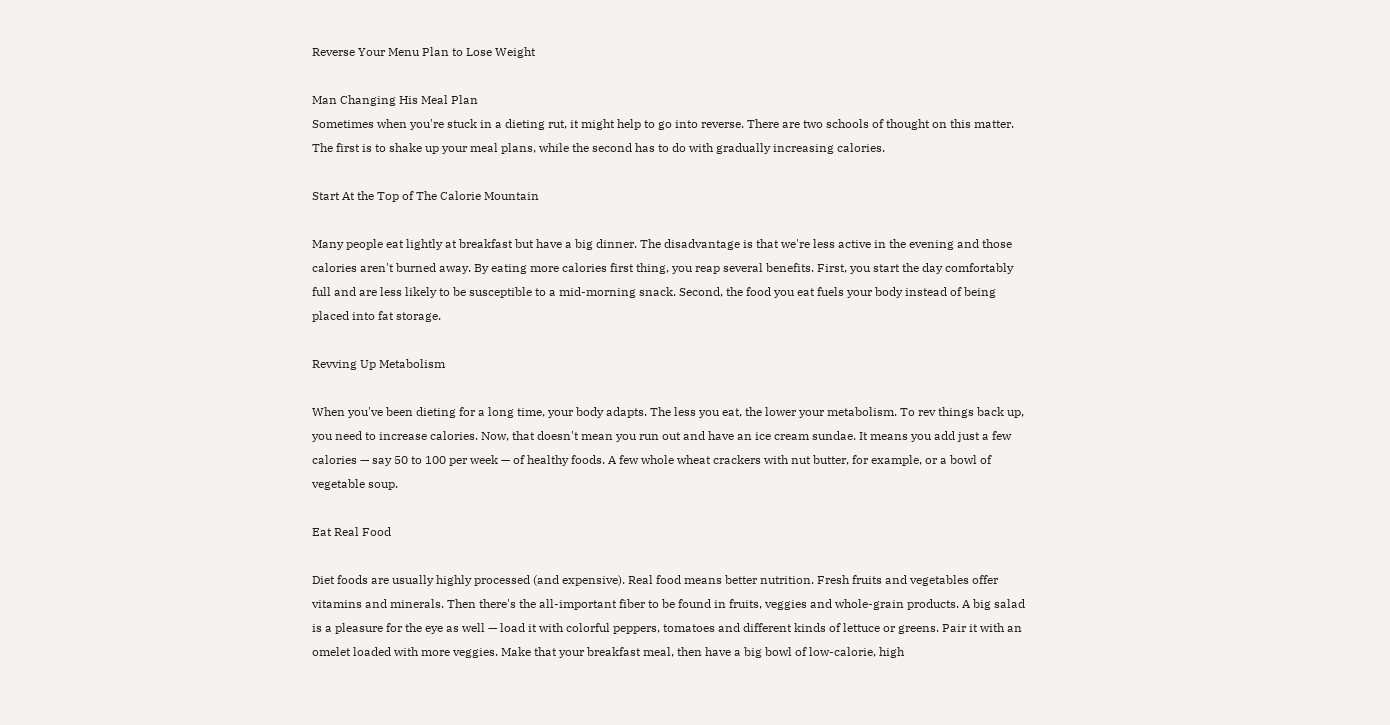Reverse Your Menu Plan to Lose Weight

Man Changing His Meal Plan
Sometimes when you're stuck in a dieting rut, it might help to go into reverse. There are two schools of thought on this matter. The first is to shake up your meal plans, while the second has to do with gradually increasing calories.

Start At the Top of The Calorie Mountain

Many people eat lightly at breakfast but have a big dinner. The disadvantage is that we're less active in the evening and those calories aren't burned away. By eating more calories first thing, you reap several benefits. First, you start the day comfortably full and are less likely to be susceptible to a mid-morning snack. Second, the food you eat fuels your body instead of being placed into fat storage.

Revving Up Metabolism

When you've been dieting for a long time, your body adapts. The less you eat, the lower your metabolism. To rev things back up, you need to increase calories. Now, that doesn't mean you run out and have an ice cream sundae. It means you add just a few calories — say 50 to 100 per week — of healthy foods. A few whole wheat crackers with nut butter, for example, or a bowl of vegetable soup.

Eat Real Food

Diet foods are usually highly processed (and expensive). Real food means better nutrition. Fresh fruits and vegetables offer vitamins and minerals. Then there's the all-important fiber to be found in fruits, veggies and whole-grain products. A big salad is a pleasure for the eye as well — load it with colorful peppers, tomatoes and different kinds of lettuce or greens. Pair it with an omelet loaded with more veggies. Make that your breakfast meal, then have a big bowl of low-calorie, high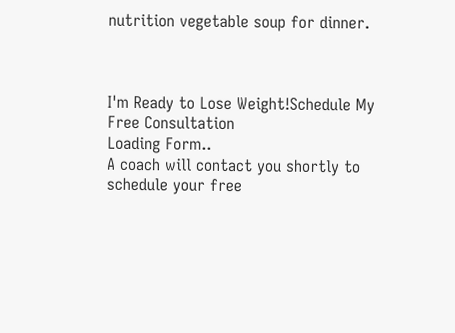nutrition vegetable soup for dinner.



I'm Ready to Lose Weight!Schedule My Free Consultation
Loading Form..
A coach will contact you shortly to schedule your free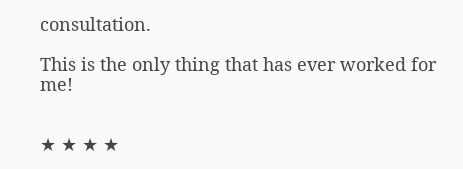consultation.

This is the only thing that has ever worked for me!


★ ★ ★ ★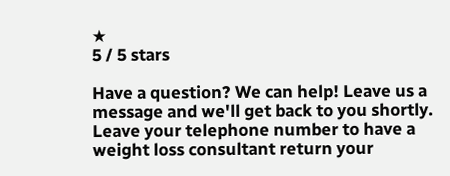★
5 / 5 stars

Have a question? We can help! Leave us a message and we'll get back to you shortly. Leave your telephone number to have a weight loss consultant return your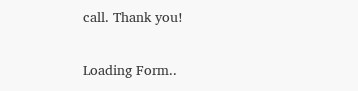call. Thank you!

Loading Form..